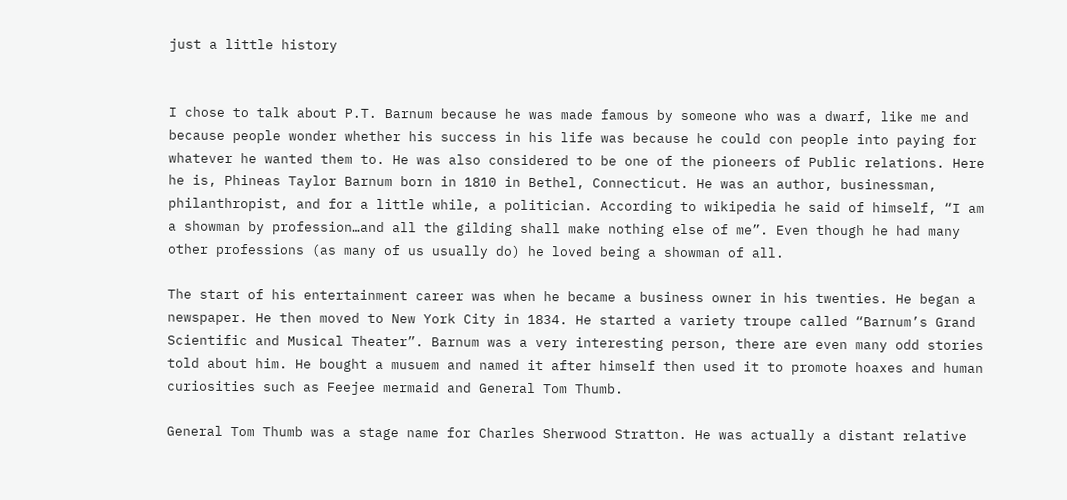just a little history


I chose to talk about P.T. Barnum because he was made famous by someone who was a dwarf, like me and because people wonder whether his success in his life was because he could con people into paying for whatever he wanted them to. He was also considered to be one of the pioneers of Public relations. Here he is, Phineas Taylor Barnum born in 1810 in Bethel, Connecticut. He was an author, businessman, philanthropist, and for a little while, a politician. According to wikipedia he said of himself, “I am a showman by profession…and all the gilding shall make nothing else of me”. Even though he had many other professions (as many of us usually do) he loved being a showman of all.

The start of his entertainment career was when he became a business owner in his twenties. He began a newspaper. He then moved to New York City in 1834. He started a variety troupe called “Barnum’s Grand Scientific and Musical Theater”. Barnum was a very interesting person, there are even many odd stories told about him. He bought a musuem and named it after himself then used it to promote hoaxes and human curiosities such as Feejee mermaid and General Tom Thumb.

General Tom Thumb was a stage name for Charles Sherwood Stratton. He was actually a distant relative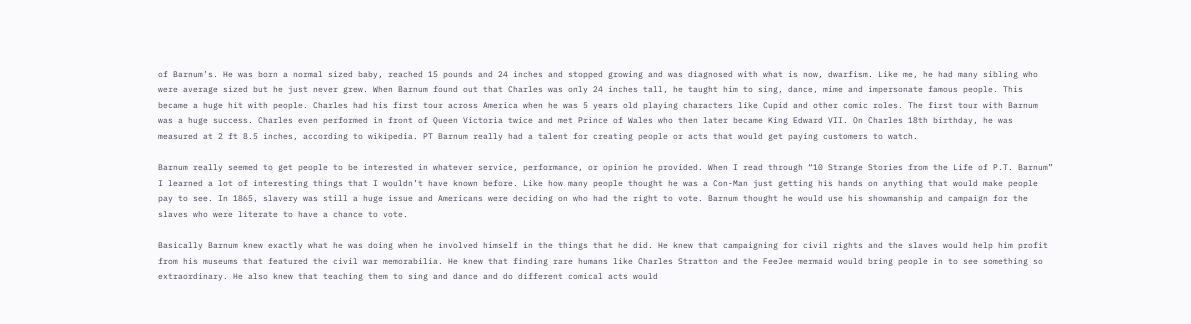of Barnum’s. He was born a normal sized baby, reached 15 pounds and 24 inches and stopped growing and was diagnosed with what is now, dwarfism. Like me, he had many sibling who were average sized but he just never grew. When Barnum found out that Charles was only 24 inches tall, he taught him to sing, dance, mime and impersonate famous people. This became a huge hit with people. Charles had his first tour across America when he was 5 years old playing characters like Cupid and other comic roles. The first tour with Barnum was a huge success. Charles even performed in front of Queen Victoria twice and met Prince of Wales who then later became King Edward VII. On Charles 18th birthday, he was measured at 2 ft 8.5 inches, according to wikipedia. PT Barnum really had a talent for creating people or acts that would get paying customers to watch.

Barnum really seemed to get people to be interested in whatever service, performance, or opinion he provided. When I read through “10 Strange Stories from the Life of P.T. Barnum” I learned a lot of interesting things that I wouldn’t have known before. Like how many people thought he was a Con-Man just getting his hands on anything that would make people pay to see. In 1865, slavery was still a huge issue and Americans were deciding on who had the right to vote. Barnum thought he would use his showmanship and campaign for the slaves who were literate to have a chance to vote.

Basically Barnum knew exactly what he was doing when he involved himself in the things that he did. He knew that campaigning for civil rights and the slaves would help him profit from his museums that featured the civil war memorabilia. He knew that finding rare humans like Charles Stratton and the FeeJee mermaid would bring people in to see something so extraordinary. He also knew that teaching them to sing and dance and do different comical acts would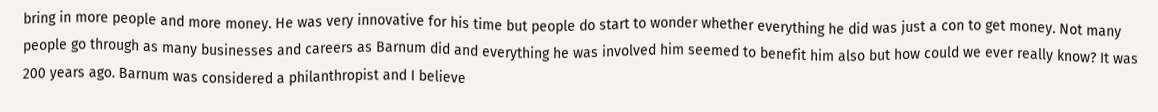bring in more people and more money. He was very innovative for his time but people do start to wonder whether everything he did was just a con to get money. Not many people go through as many businesses and careers as Barnum did and everything he was involved him seemed to benefit him also but how could we ever really know? It was 200 years ago. Barnum was considered a philanthropist and I believe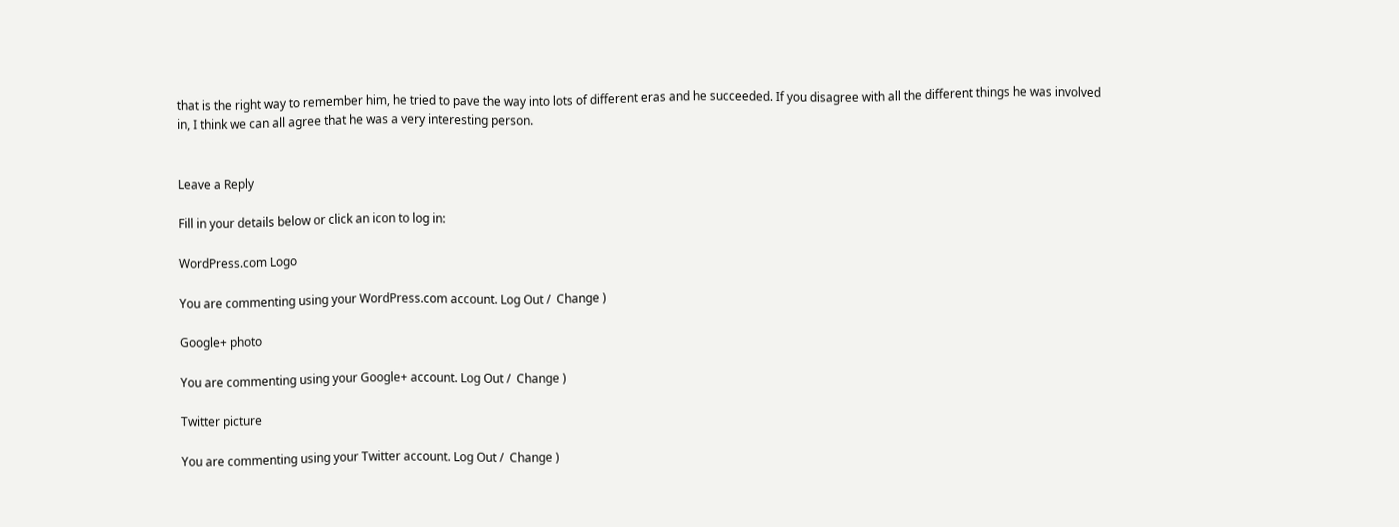that is the right way to remember him, he tried to pave the way into lots of different eras and he succeeded. If you disagree with all the different things he was involved in, I think we can all agree that he was a very interesting person.


Leave a Reply

Fill in your details below or click an icon to log in:

WordPress.com Logo

You are commenting using your WordPress.com account. Log Out /  Change )

Google+ photo

You are commenting using your Google+ account. Log Out /  Change )

Twitter picture

You are commenting using your Twitter account. Log Out /  Change )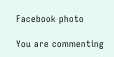Facebook photo

You are commenting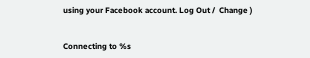using your Facebook account. Log Out /  Change )


Connecting to %s